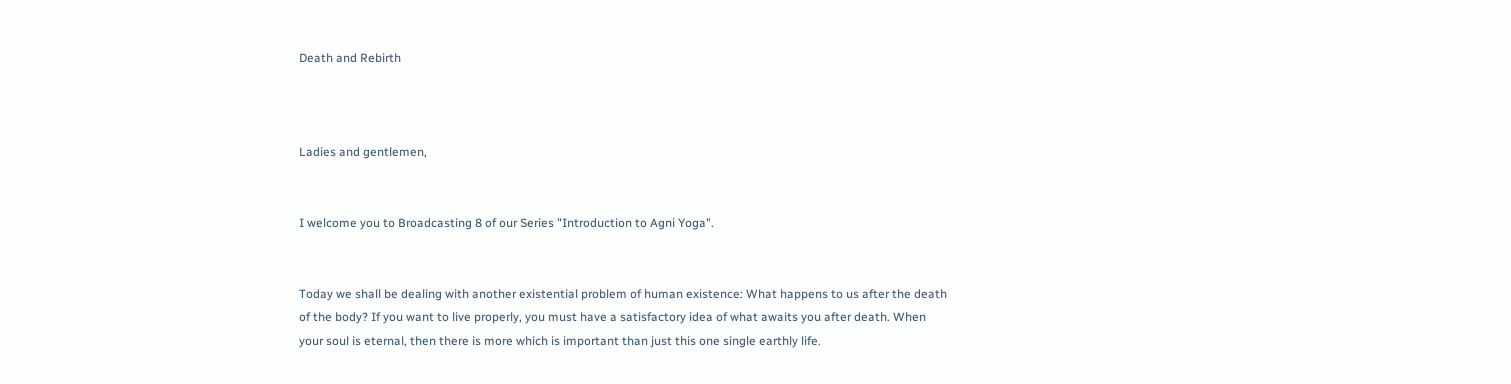Death and Rebirth



Ladies and gentlemen,


I welcome you to Broadcasting 8 of our Series "Introduction to Agni Yoga".


Today we shall be dealing with another existential problem of human existence: What happens to us after the death of the body? If you want to live properly, you must have a satisfactory idea of what awaits you after death. When your soul is eternal, then there is more which is important than just this one single earthly life.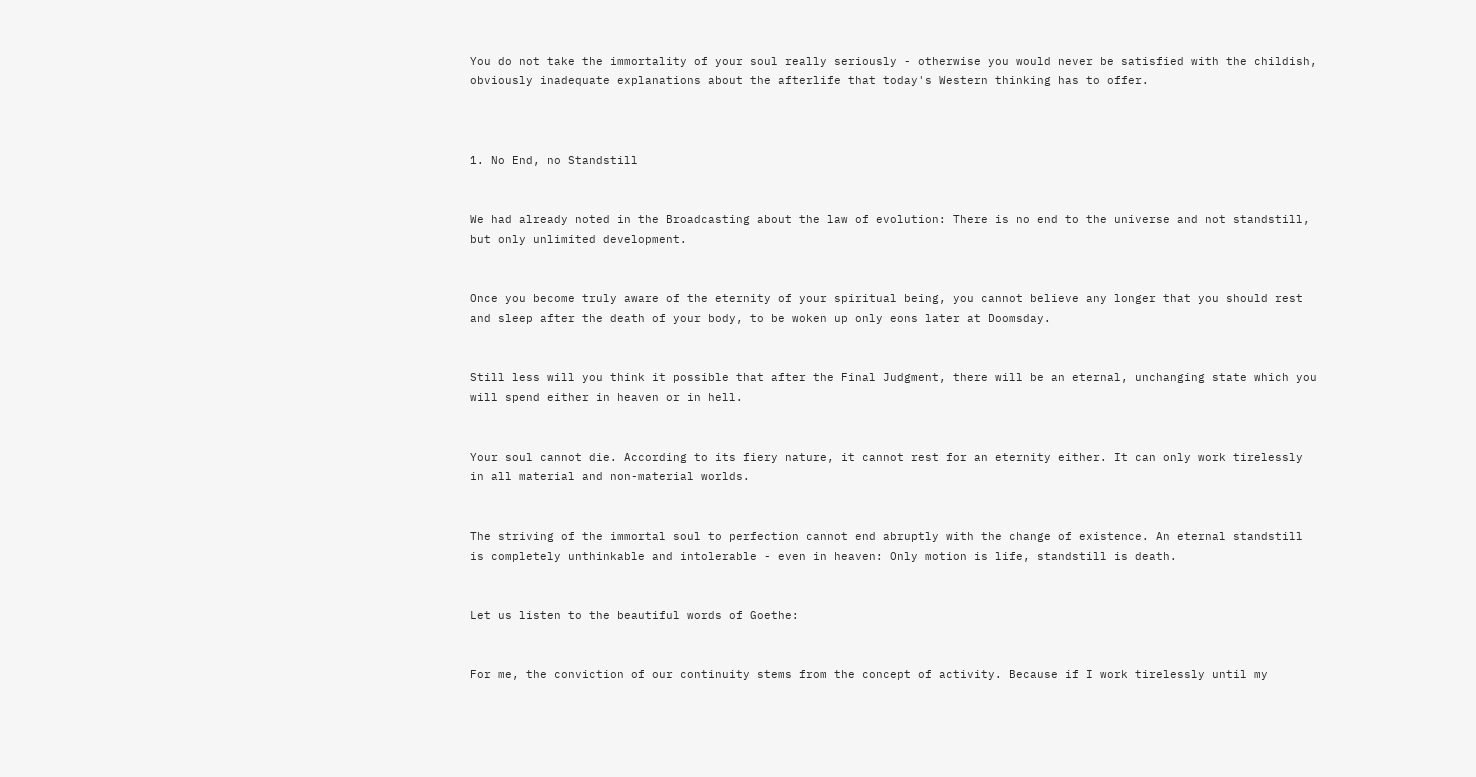You do not take the immortality of your soul really seriously - otherwise you would never be satisfied with the childish, obviously inadequate explanations about the afterlife that today's Western thinking has to offer.



1. No End, no Standstill


We had already noted in the Broadcasting about the law of evolution: There is no end to the universe and not standstill, but only unlimited development.


Once you become truly aware of the eternity of your spiritual being, you cannot believe any longer that you should rest and sleep after the death of your body, to be woken up only eons later at Doomsday.


Still less will you think it possible that after the Final Judgment, there will be an eternal, unchanging state which you will spend either in heaven or in hell.


Your soul cannot die. According to its fiery nature, it cannot rest for an eternity either. It can only work tirelessly in all material and non-material worlds.


The striving of the immortal soul to perfection cannot end abruptly with the change of existence. An eternal standstill is completely unthinkable and intolerable - even in heaven: Only motion is life, standstill is death.


Let us listen to the beautiful words of Goethe:


For me, the conviction of our continuity stems from the concept of activity. Because if I work tirelessly until my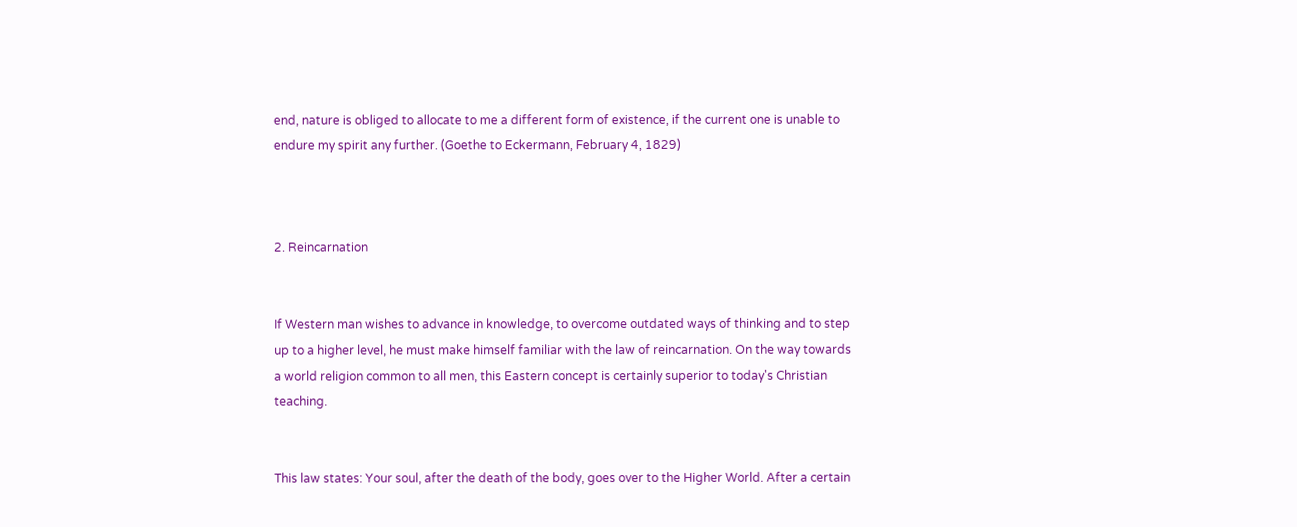end, nature is obliged to allocate to me a different form of existence, if the current one is unable to endure my spirit any further. (Goethe to Eckermann, February 4, 1829)



2. Reincarnation


If Western man wishes to advance in knowledge, to overcome outdated ways of thinking and to step up to a higher level, he must make himself familiar with the law of reincarnation. On the way towards a world religion common to all men, this Eastern concept is certainly superior to today's Christian teaching.


This law states: Your soul, after the death of the body, goes over to the Higher World. After a certain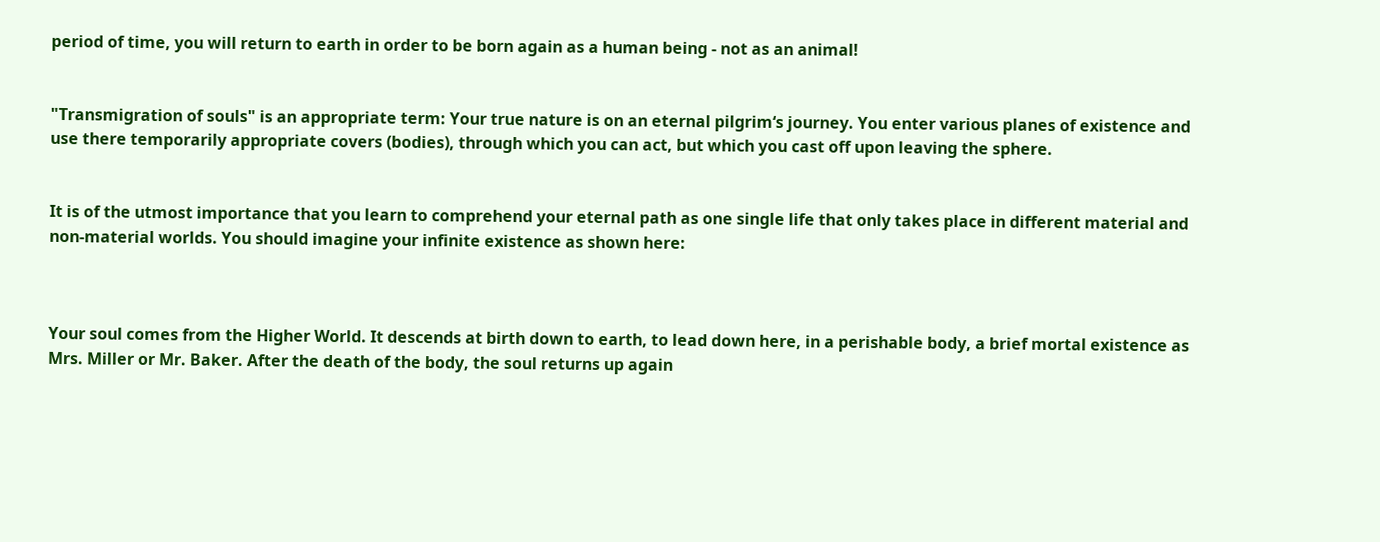period of time, you will return to earth in order to be born again as a human being - not as an animal!


"Transmigration of souls" is an appropriate term: Your true nature is on an eternal pilgrim‘s journey. You enter various planes of existence and use there temporarily appropriate covers (bodies), through which you can act, but which you cast off upon leaving the sphere.


It is of the utmost importance that you learn to comprehend your eternal path as one single life that only takes place in different material and non-material worlds. You should imagine your infinite existence as shown here:



Your soul comes from the Higher World. It descends at birth down to earth, to lead down here, in a perishable body, a brief mortal existence as Mrs. Miller or Mr. Baker. After the death of the body, the soul returns up again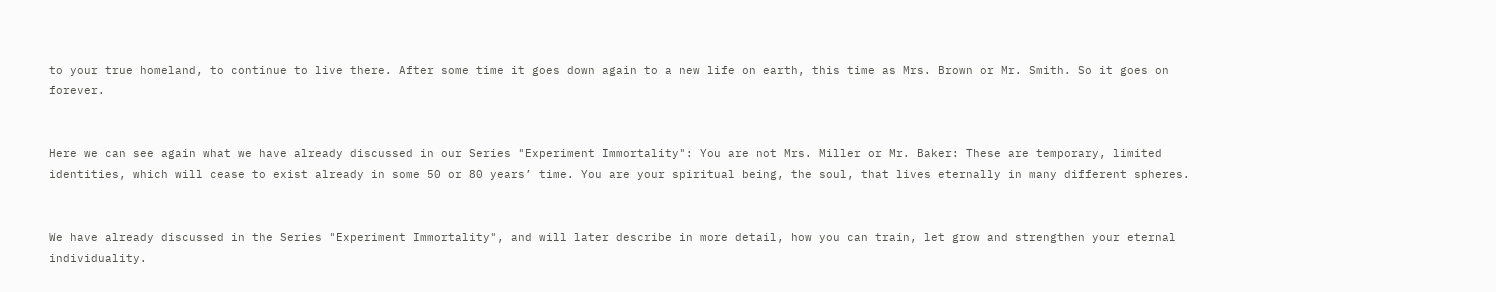to your true homeland, to continue to live there. After some time it goes down again to a new life on earth, this time as Mrs. Brown or Mr. Smith. So it goes on forever.


Here we can see again what we have already discussed in our Series "Experiment Immortality": You are not Mrs. Miller or Mr. Baker: These are temporary, limited identities, which will cease to exist already in some 50 or 80 years’ time. You are your spiritual being, the soul, that lives eternally in many different spheres.


We have already discussed in the Series "Experiment Immortality", and will later describe in more detail, how you can train, let grow and strengthen your eternal individuality.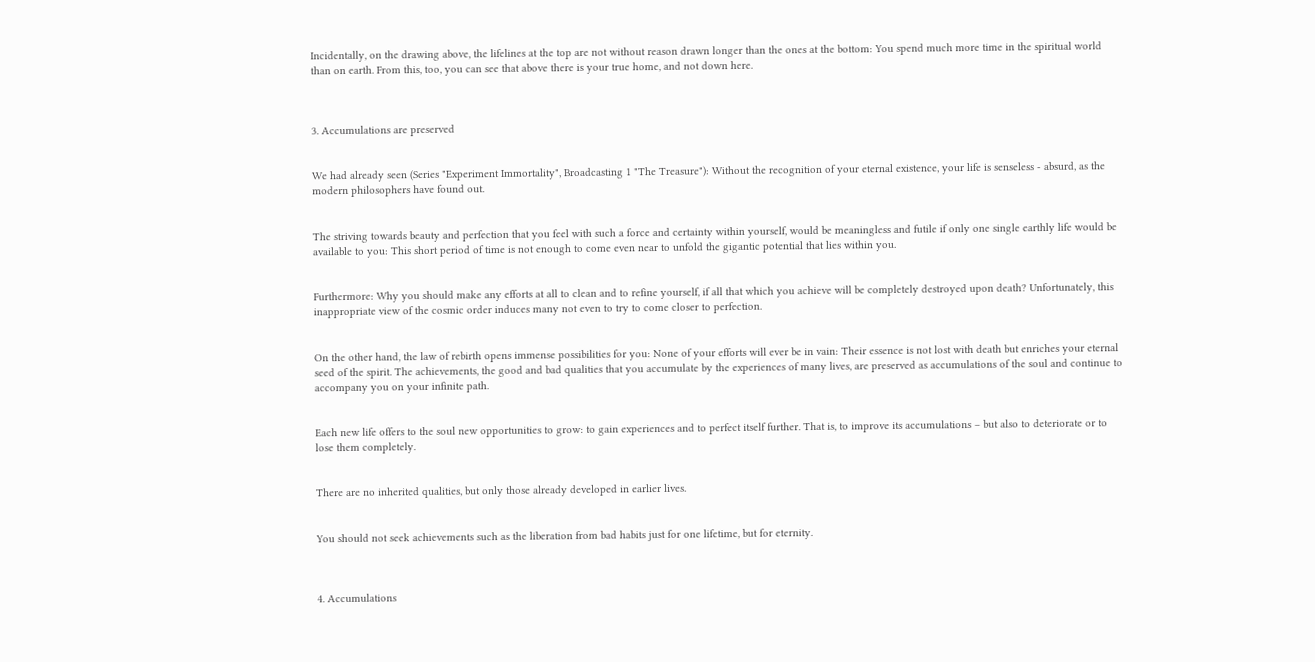Incidentally, on the drawing above, the lifelines at the top are not without reason drawn longer than the ones at the bottom: You spend much more time in the spiritual world than on earth. From this, too, you can see that above there is your true home, and not down here.



3. Accumulations are preserved


We had already seen (Series "Experiment Immortality", Broadcasting 1 "The Treasure"): Without the recognition of your eternal existence, your life is senseless - absurd, as the modern philosophers have found out.


The striving towards beauty and perfection that you feel with such a force and certainty within yourself, would be meaningless and futile if only one single earthly life would be available to you: This short period of time is not enough to come even near to unfold the gigantic potential that lies within you.


Furthermore: Why you should make any efforts at all to clean and to refine yourself, if all that which you achieve will be completely destroyed upon death? Unfortunately, this inappropriate view of the cosmic order induces many not even to try to come closer to perfection.


On the other hand, the law of rebirth opens immense possibilities for you: None of your efforts will ever be in vain: Their essence is not lost with death but enriches your eternal seed of the spirit. The achievements, the good and bad qualities that you accumulate by the experiences of many lives, are preserved as accumulations of the soul and continue to accompany you on your infinite path.


Each new life offers to the soul new opportunities to grow: to gain experiences and to perfect itself further. That is, to improve its accumulations – but also to deteriorate or to lose them completely.


There are no inherited qualities, but only those already developed in earlier lives.


You should not seek achievements such as the liberation from bad habits just for one lifetime, but for eternity.



4. Accumulations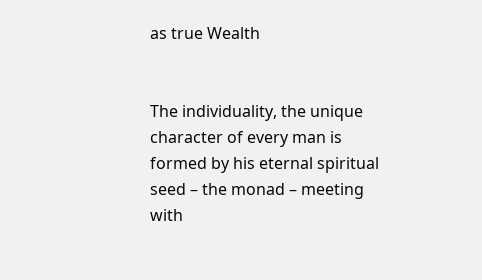as true Wealth


The individuality, the unique character of every man is formed by his eternal spiritual seed – the monad – meeting with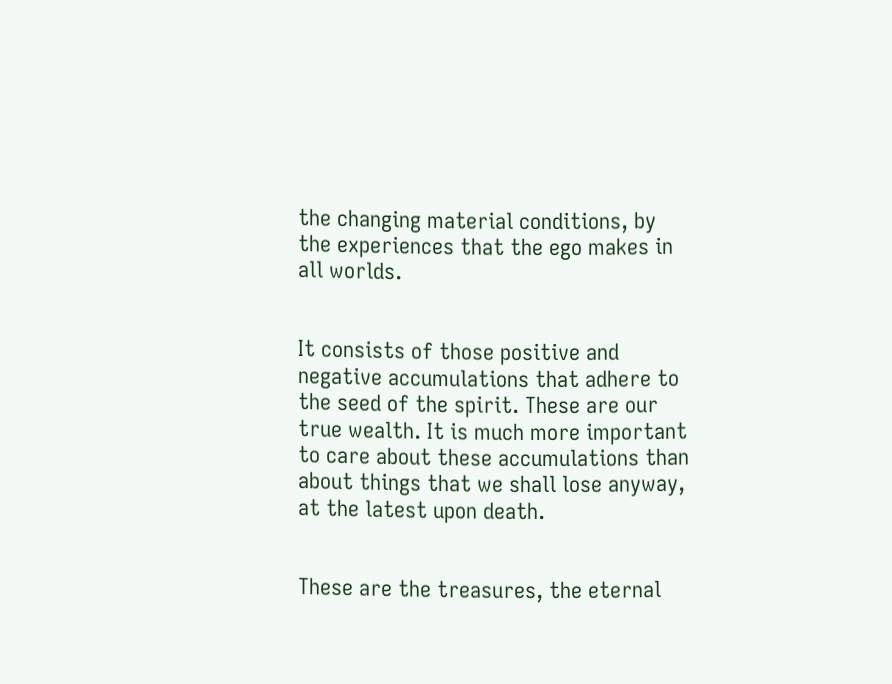the changing material conditions, by the experiences that the ego makes in all worlds.


It consists of those positive and negative accumulations that adhere to the seed of the spirit. These are our true wealth. It is much more important to care about these accumulations than about things that we shall lose anyway, at the latest upon death.


These are the treasures, the eternal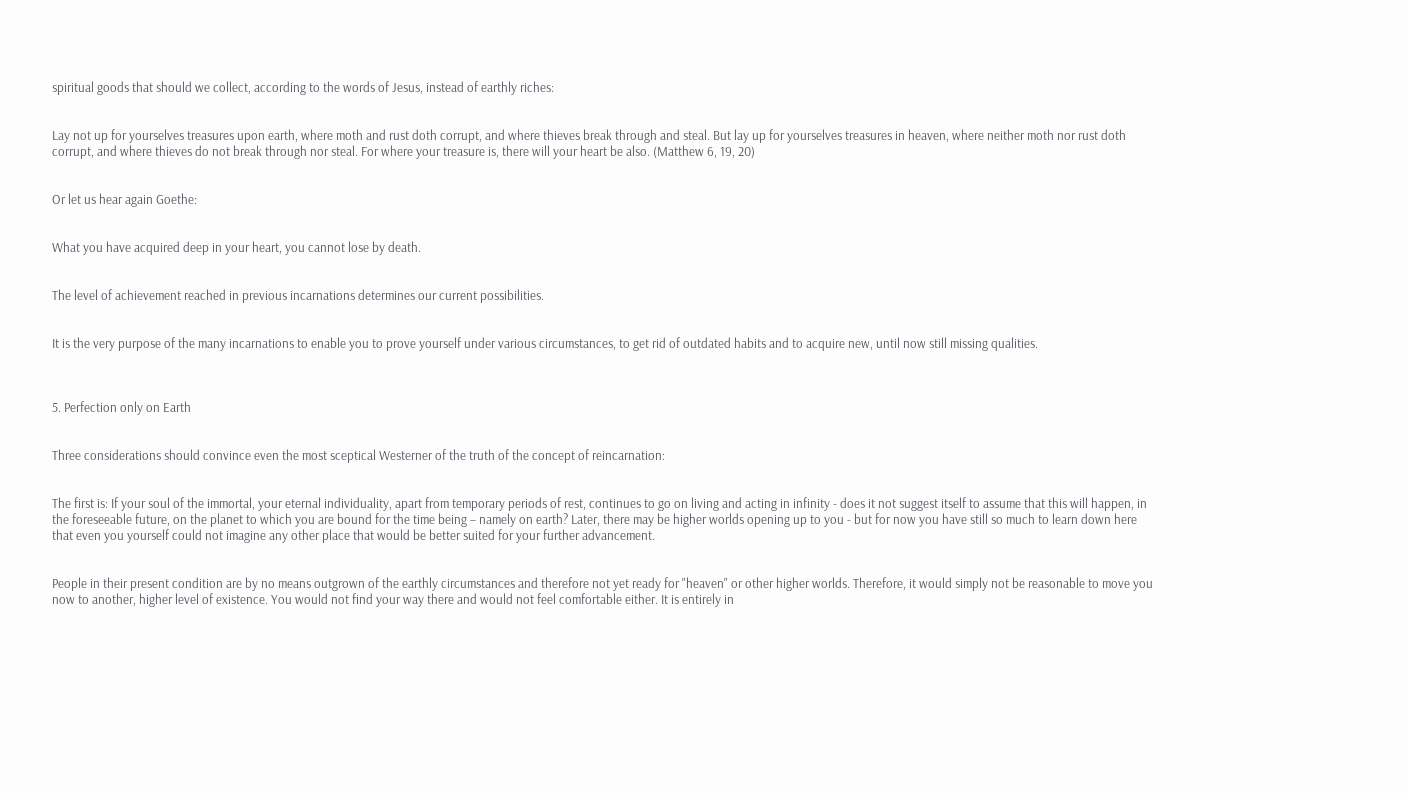spiritual goods that should we collect, according to the words of Jesus, instead of earthly riches:


Lay not up for yourselves treasures upon earth, where moth and rust doth corrupt, and where thieves break through and steal. But lay up for yourselves treasures in heaven, where neither moth nor rust doth corrupt, and where thieves do not break through nor steal. For where your treasure is, there will your heart be also. (Matthew 6, 19, 20)


Or let us hear again Goethe:


What you have acquired deep in your heart, you cannot lose by death.


The level of achievement reached in previous incarnations determines our current possibilities.


It is the very purpose of the many incarnations to enable you to prove yourself under various circumstances, to get rid of outdated habits and to acquire new, until now still missing qualities.



5. Perfection only on Earth


Three considerations should convince even the most sceptical Westerner of the truth of the concept of reincarnation:


The first is: If your soul of the immortal, your eternal individuality, apart from temporary periods of rest, continues to go on living and acting in infinity - does it not suggest itself to assume that this will happen, in the foreseeable future, on the planet to which you are bound for the time being – namely on earth? Later, there may be higher worlds opening up to you - but for now you have still so much to learn down here that even you yourself could not imagine any other place that would be better suited for your further advancement.


People in their present condition are by no means outgrown of the earthly circumstances and therefore not yet ready for "heaven" or other higher worlds. Therefore, it would simply not be reasonable to move you now to another, higher level of existence. You would not find your way there and would not feel comfortable either. It is entirely in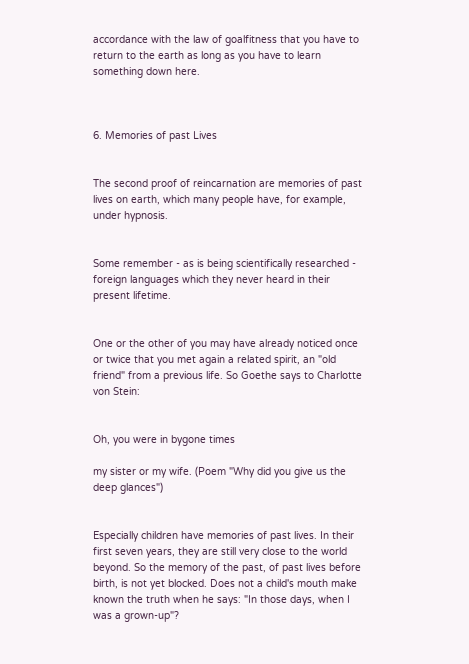accordance with the law of goalfitness that you have to return to the earth as long as you have to learn something down here.



6. Memories of past Lives


The second proof of reincarnation are memories of past lives on earth, which many people have, for example, under hypnosis.


Some remember - as is being scientifically researched - foreign languages which they never heard in their present lifetime.


One or the other of you may have already noticed once or twice that you met again a related spirit, an "old friend" from a previous life. So Goethe says to Charlotte von Stein:


Oh, you were in bygone times

my sister or my wife. (Poem "Why did you give us the deep glances")


Especially children have memories of past lives. In their first seven years, they are still very close to the world beyond. So the memory of the past, of past lives before birth, is not yet blocked. Does not a child's mouth make known the truth when he says: "In those days, when I was a grown-up"?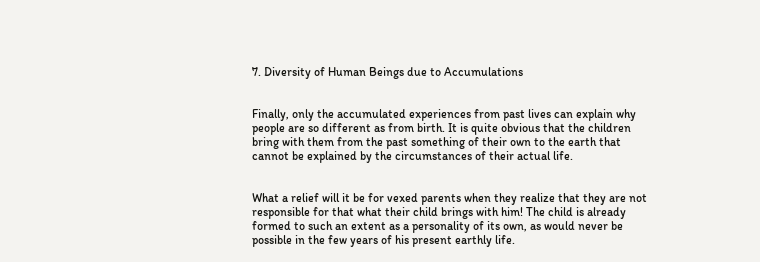7. Diversity of Human Beings due to Accumulations


Finally, only the accumulated experiences from past lives can explain why people are so different as from birth. It is quite obvious that the children bring with them from the past something of their own to the earth that cannot be explained by the circumstances of their actual life.


What a relief will it be for vexed parents when they realize that they are not responsible for that what their child brings with him! The child is already formed to such an extent as a personality of its own, as would never be possible in the few years of his present earthly life.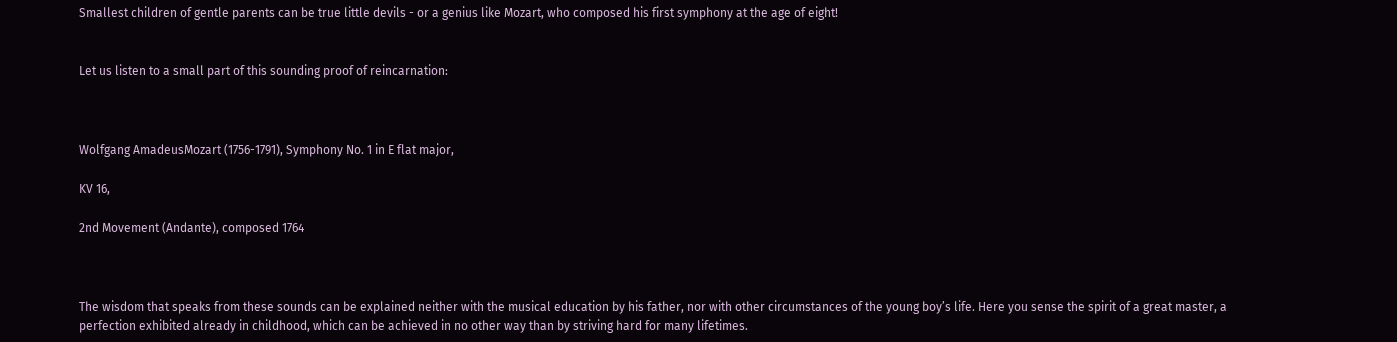Smallest children of gentle parents can be true little devils - or a genius like Mozart, who composed his first symphony at the age of eight!


Let us listen to a small part of this sounding proof of reincarnation:



Wolfgang AmadeusMozart (1756-1791), Symphony No. 1 in E flat major,

KV 16,

2nd Movement (Andante), composed 1764



The wisdom that speaks from these sounds can be explained neither with the musical education by his father, nor with other circumstances of the young boy’s life. Here you sense the spirit of a great master, a perfection exhibited already in childhood, which can be achieved in no other way than by striving hard for many lifetimes.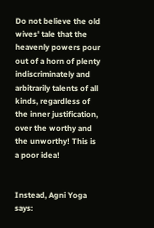Do not believe the old wives' tale that the heavenly powers pour out of a horn of plenty indiscriminately and arbitrarily talents of all kinds, regardless of the inner justification, over the worthy and the unworthy! This is a poor idea!


Instead, Agni Yoga says: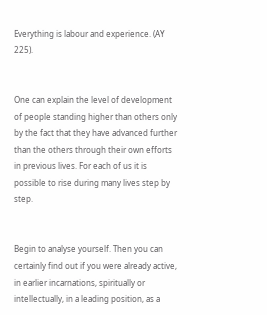Everything is labour and experience. (AY 225).


One can explain the level of development of people standing higher than others only by the fact that they have advanced further than the others through their own efforts in previous lives. For each of us it is possible to rise during many lives step by step.


Begin to analyse yourself. Then you can certainly find out if you were already active, in earlier incarnations, spiritually or intellectually, in a leading position, as a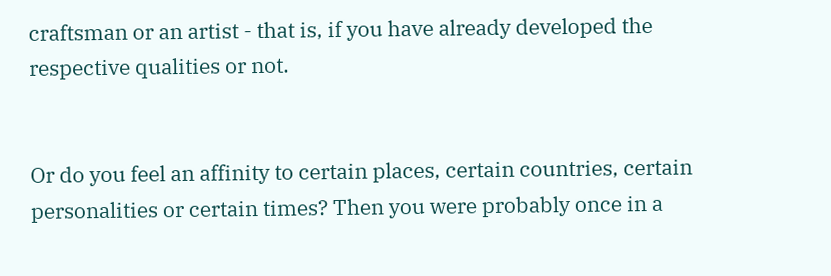craftsman or an artist - that is, if you have already developed the respective qualities or not.


Or do you feel an affinity to certain places, certain countries, certain personalities or certain times? Then you were probably once in a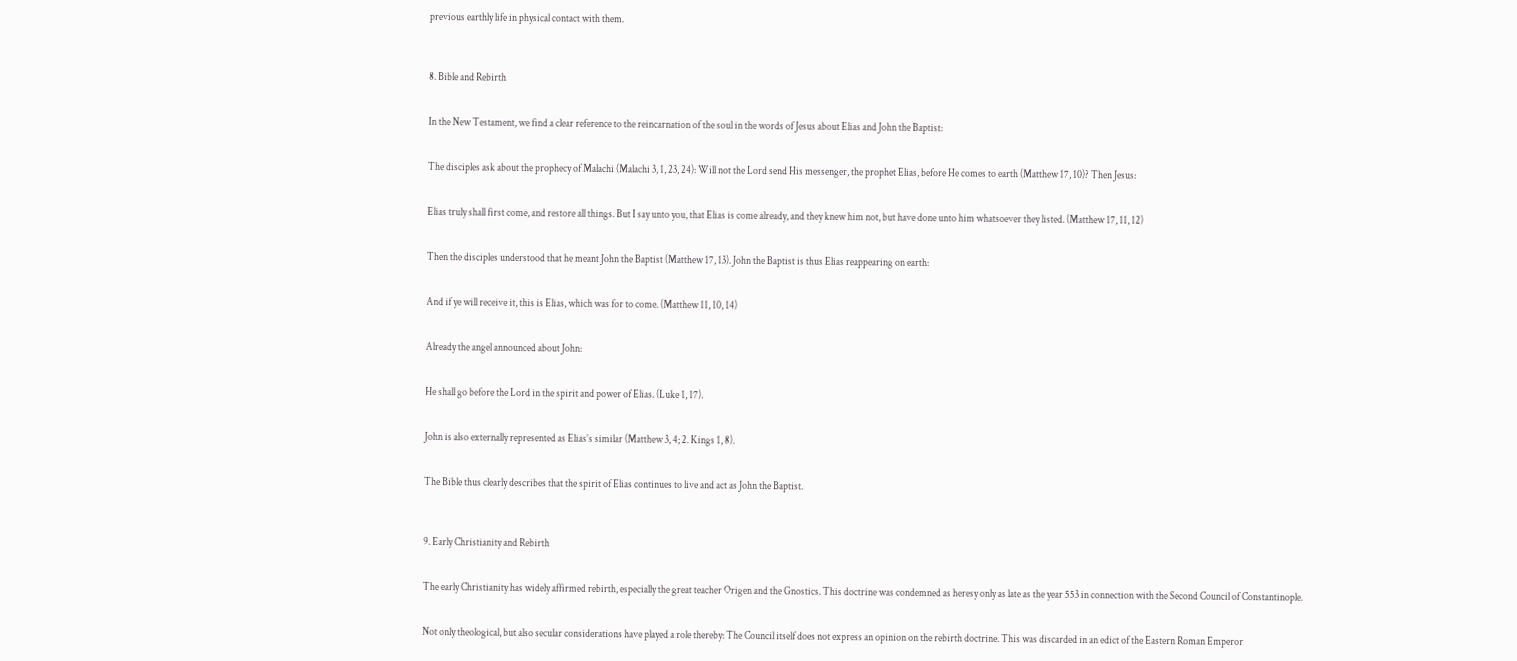previous earthly life in physical contact with them.



8. Bible and Rebirth


In the New Testament, we find a clear reference to the reincarnation of the soul in the words of Jesus about Elias and John the Baptist:


The disciples ask about the prophecy of Malachi (Malachi 3, 1, 23, 24): Will not the Lord send His messenger, the prophet Elias, before He comes to earth (Matthew 17, 10)? Then Jesus:


Elias truly shall first come, and restore all things. But I say unto you, that Elias is come already, and they knew him not, but have done unto him whatsoever they listed. (Matthew 17, 11, 12)


Then the disciples understood that he meant John the Baptist (Matthew 17, 13). John the Baptist is thus Elias reappearing on earth:


And if ye will receive it, this is Elias, which was for to come. (Matthew 11, 10, 14)


Already the angel announced about John:


He shall go before the Lord in the spirit and power of Elias. (Luke 1, 17).


John is also externally represented as Elias’s similar (Matthew 3, 4; 2. Kings 1, 8).


The Bible thus clearly describes that the spirit of Elias continues to live and act as John the Baptist.



9. Early Christianity and Rebirth


The early Christianity has widely affirmed rebirth, especially the great teacher Origen and the Gnostics. This doctrine was condemned as heresy only as late as the year 553 in connection with the Second Council of Constantinople.


Not only theological, but also secular considerations have played a role thereby: The Council itself does not express an opinion on the rebirth doctrine. This was discarded in an edict of the Eastern Roman Emperor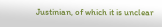Justinian, of which it is unclear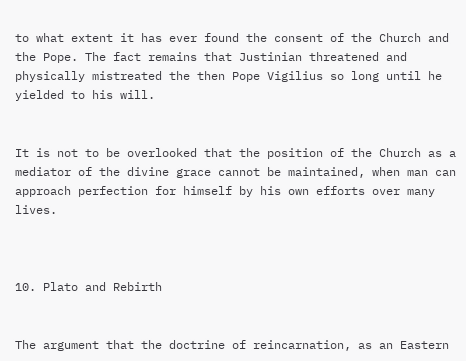to what extent it has ever found the consent of the Church and the Pope. The fact remains that Justinian threatened and physically mistreated the then Pope Vigilius so long until he yielded to his will.


It is not to be overlooked that the position of the Church as a mediator of the divine grace cannot be maintained, when man can approach perfection for himself by his own efforts over many lives.



10. Plato and Rebirth


The argument that the doctrine of reincarnation, as an Eastern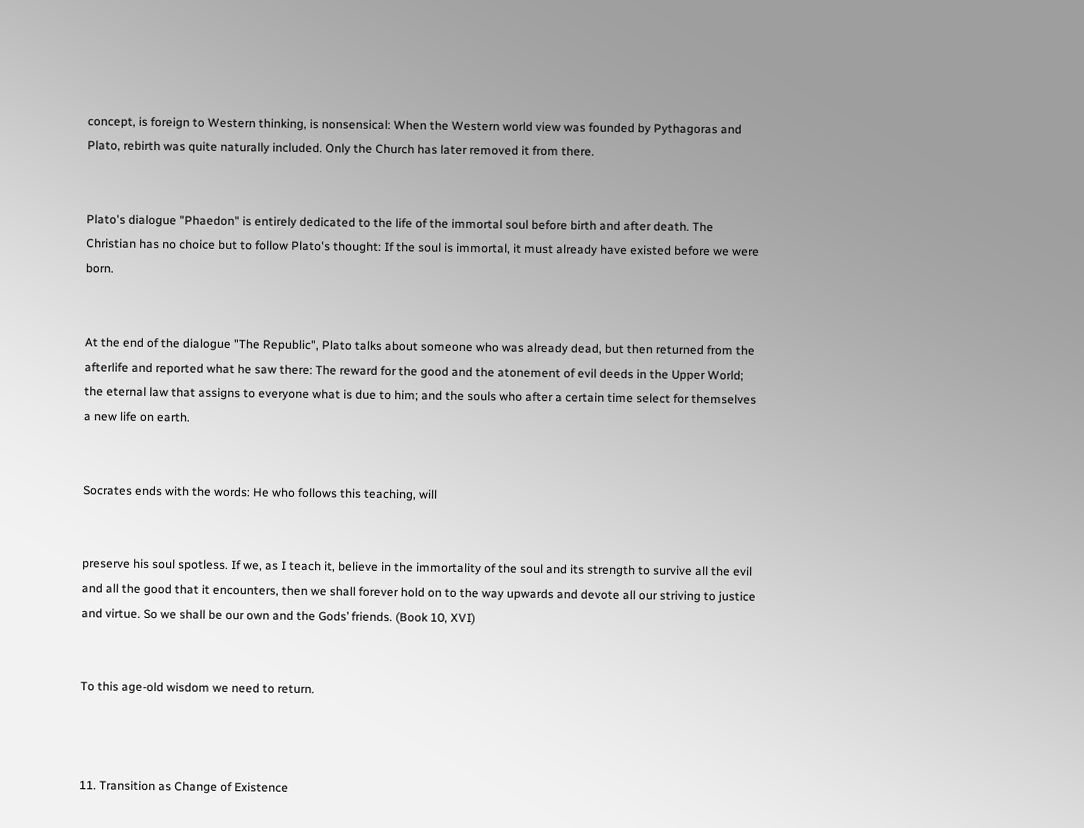concept, is foreign to Western thinking, is nonsensical: When the Western world view was founded by Pythagoras and Plato, rebirth was quite naturally included. Only the Church has later removed it from there.


Plato's dialogue "Phaedon" is entirely dedicated to the life of the immortal soul before birth and after death. The Christian has no choice but to follow Plato's thought: If the soul is immortal, it must already have existed before we were born.


At the end of the dialogue "The Republic", Plato talks about someone who was already dead, but then returned from the afterlife and reported what he saw there: The reward for the good and the atonement of evil deeds in the Upper World; the eternal law that assigns to everyone what is due to him; and the souls who after a certain time select for themselves a new life on earth.


Socrates ends with the words: He who follows this teaching, will


preserve his soul spotless. If we, as I teach it, believe in the immortality of the soul and its strength to survive all the evil and all the good that it encounters, then we shall forever hold on to the way upwards and devote all our striving to justice and virtue. So we shall be our own and the Gods’ friends. (Book 10, XVI)


To this age-old wisdom we need to return.



11. Transition as Change of Existence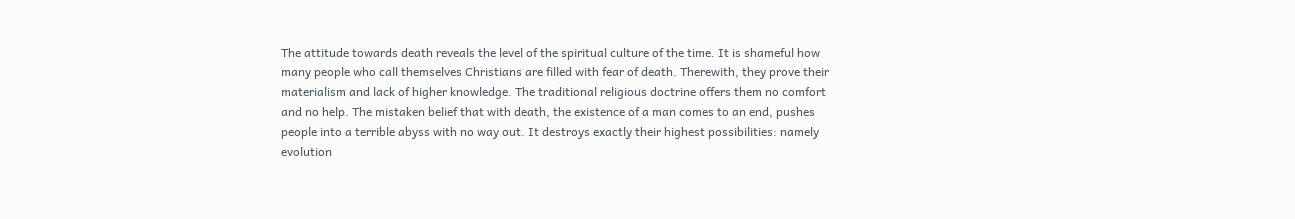The attitude towards death reveals the level of the spiritual culture of the time. It is shameful how many people who call themselves Christians are filled with fear of death. Therewith, they prove their materialism and lack of higher knowledge. The traditional religious doctrine offers them no comfort and no help. The mistaken belief that with death, the existence of a man comes to an end, pushes people into a terrible abyss with no way out. It destroys exactly their highest possibilities: namely evolution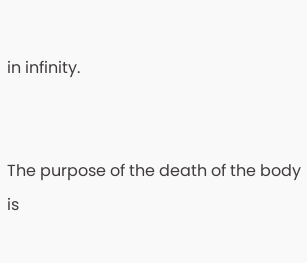in infinity.


The purpose of the death of the body is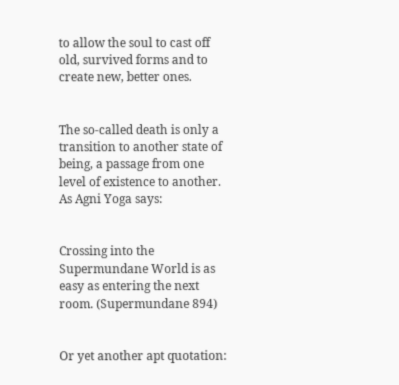to allow the soul to cast off old, survived forms and to create new, better ones.


The so-called death is only a transition to another state of being, a passage from one level of existence to another. As Agni Yoga says:


Crossing into the Supermundane World is as easy as entering the next room. (Supermundane 894)


Or yet another apt quotation: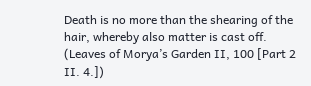Death is no more than the shearing of the hair, whereby also matter is cast off. (Leaves of Morya’s Garden II, 100 [Part 2 II. 4.])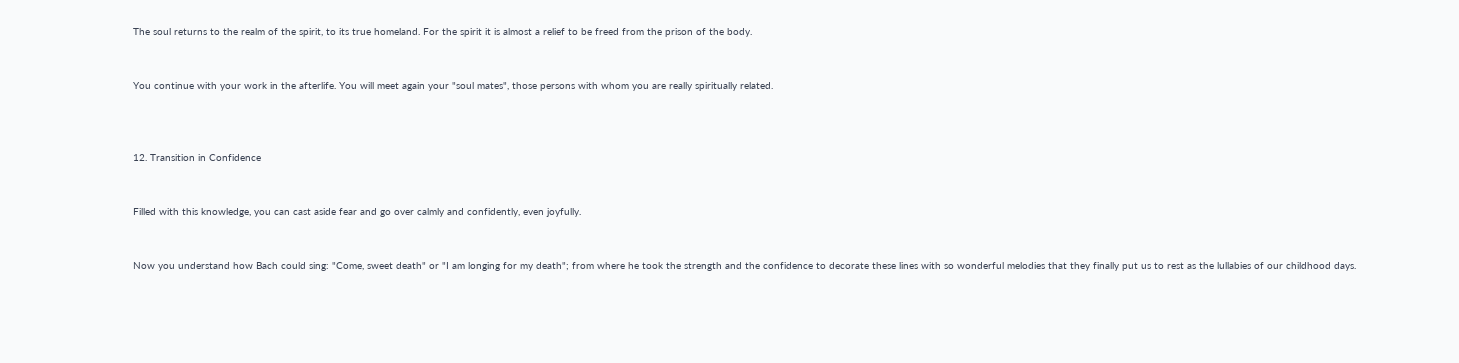The soul returns to the realm of the spirit, to its true homeland. For the spirit it is almost a relief to be freed from the prison of the body.


You continue with your work in the afterlife. You will meet again your "soul mates", those persons with whom you are really spiritually related.



12. Transition in Confidence


Filled with this knowledge, you can cast aside fear and go over calmly and confidently, even joyfully.


Now you understand how Bach could sing: "Come, sweet death" or "I am longing for my death"; from where he took the strength and the confidence to decorate these lines with so wonderful melodies that they finally put us to rest as the lullabies of our childhood days.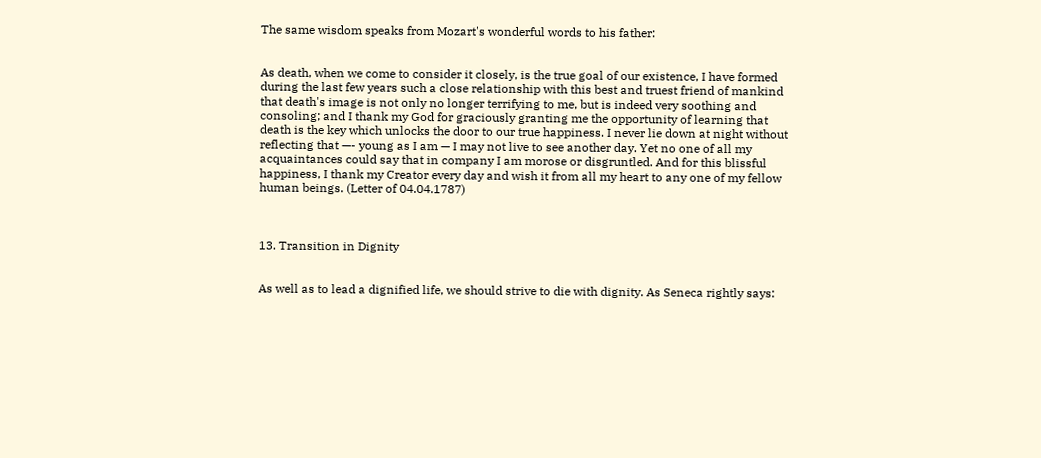The same wisdom speaks from Mozart's wonderful words to his father:


As death, when we come to consider it closely, is the true goal of our existence, I have formed during the last few years such a close relationship with this best and truest friend of mankind that death's image is not only no longer terrifying to me, but is indeed very soothing and consoling; and I thank my God for graciously granting me the opportunity of learning that death is the key which unlocks the door to our true happiness. I never lie down at night without reflecting that —- young as I am — I may not live to see another day. Yet no one of all my acquaintances could say that in company I am morose or disgruntled. And for this blissful happiness, I thank my Creator every day and wish it from all my heart to any one of my fellow human beings. (Letter of 04.04.1787)



13. Transition in Dignity


As well as to lead a dignified life, we should strive to die with dignity. As Seneca rightly says: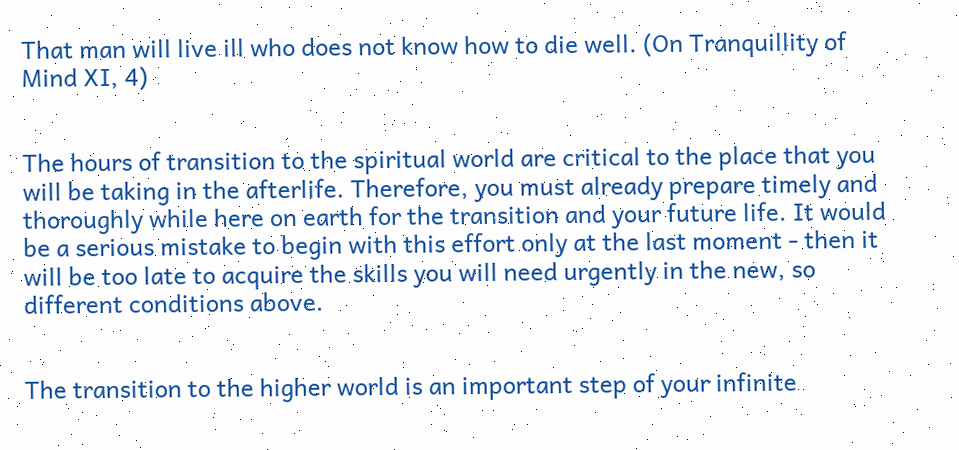That man will live ill who does not know how to die well. (On Tranquillity of Mind XI, 4)


The hours of transition to the spiritual world are critical to the place that you will be taking in the afterlife. Therefore, you must already prepare timely and thoroughly while here on earth for the transition and your future life. It would be a serious mistake to begin with this effort only at the last moment - then it will be too late to acquire the skills you will need urgently in the new, so different conditions above.


The transition to the higher world is an important step of your infinite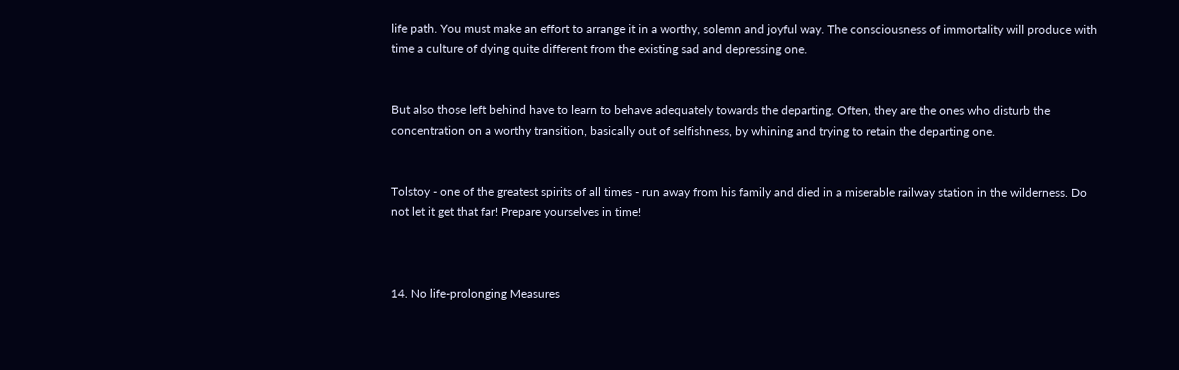life path. You must make an effort to arrange it in a worthy, solemn and joyful way. The consciousness of immortality will produce with time a culture of dying quite different from the existing sad and depressing one.


But also those left behind have to learn to behave adequately towards the departing. Often, they are the ones who disturb the concentration on a worthy transition, basically out of selfishness, by whining and trying to retain the departing one.


Tolstoy - one of the greatest spirits of all times - run away from his family and died in a miserable railway station in the wilderness. Do not let it get that far! Prepare yourselves in time!



14. No life-prolonging Measures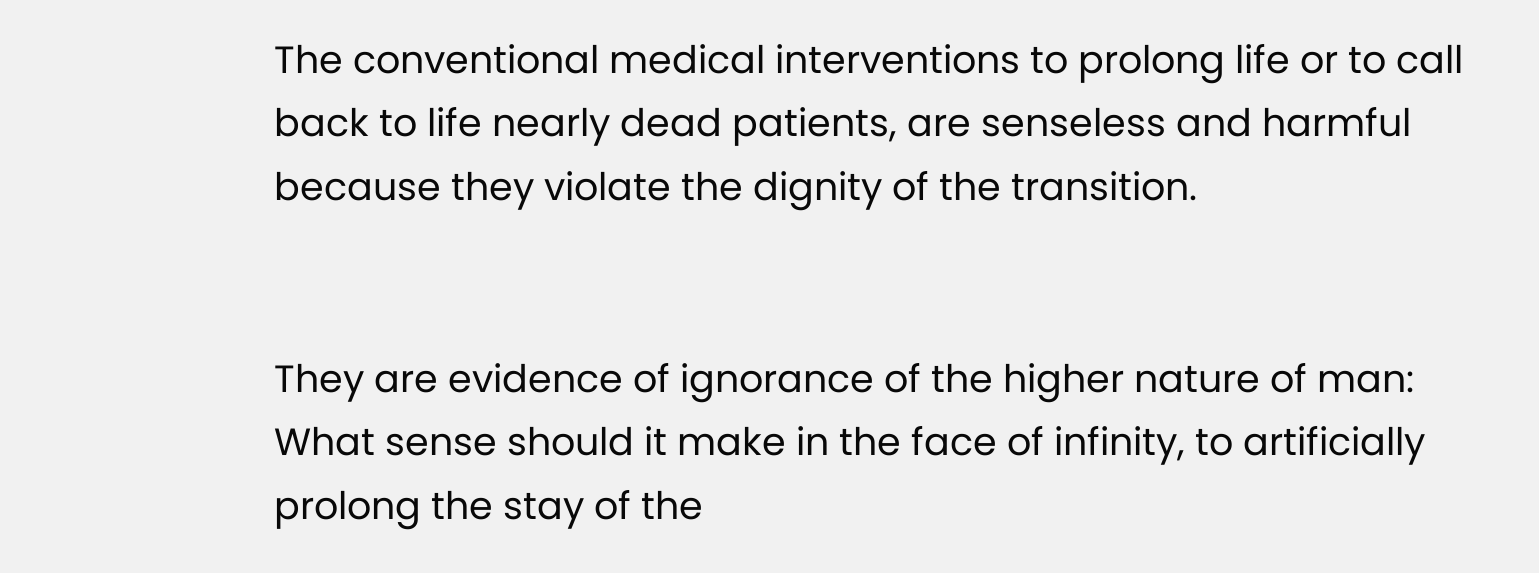The conventional medical interventions to prolong life or to call back to life nearly dead patients, are senseless and harmful because they violate the dignity of the transition.


They are evidence of ignorance of the higher nature of man: What sense should it make in the face of infinity, to artificially prolong the stay of the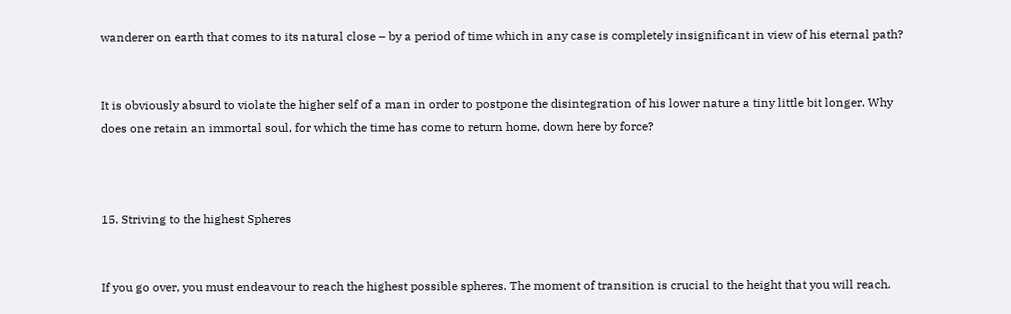wanderer on earth that comes to its natural close – by a period of time which in any case is completely insignificant in view of his eternal path?


It is obviously absurd to violate the higher self of a man in order to postpone the disintegration of his lower nature a tiny little bit longer. Why does one retain an immortal soul, for which the time has come to return home, down here by force?



15. Striving to the highest Spheres


If you go over, you must endeavour to reach the highest possible spheres. The moment of transition is crucial to the height that you will reach.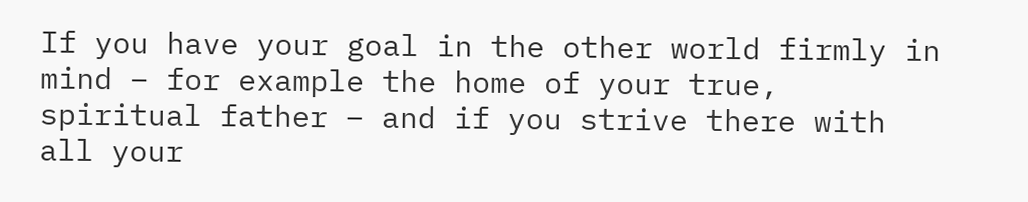If you have your goal in the other world firmly in mind – for example the home of your true, spiritual father – and if you strive there with all your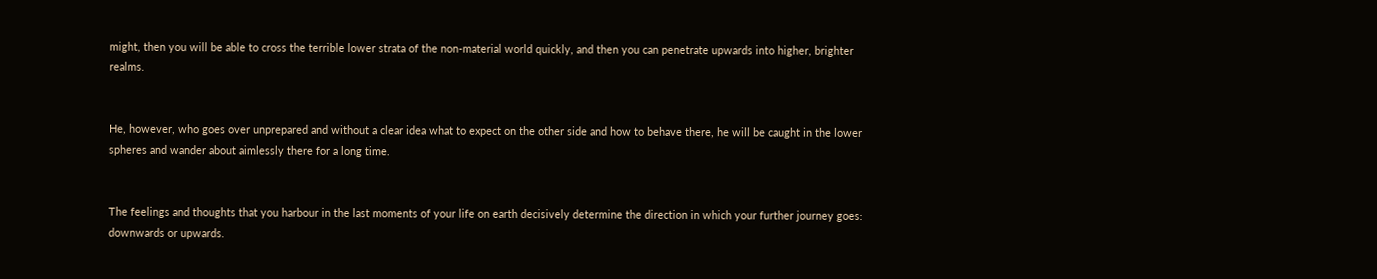might, then you will be able to cross the terrible lower strata of the non-material world quickly, and then you can penetrate upwards into higher, brighter realms.


He, however, who goes over unprepared and without a clear idea what to expect on the other side and how to behave there, he will be caught in the lower spheres and wander about aimlessly there for a long time.


The feelings and thoughts that you harbour in the last moments of your life on earth decisively determine the direction in which your further journey goes: downwards or upwards.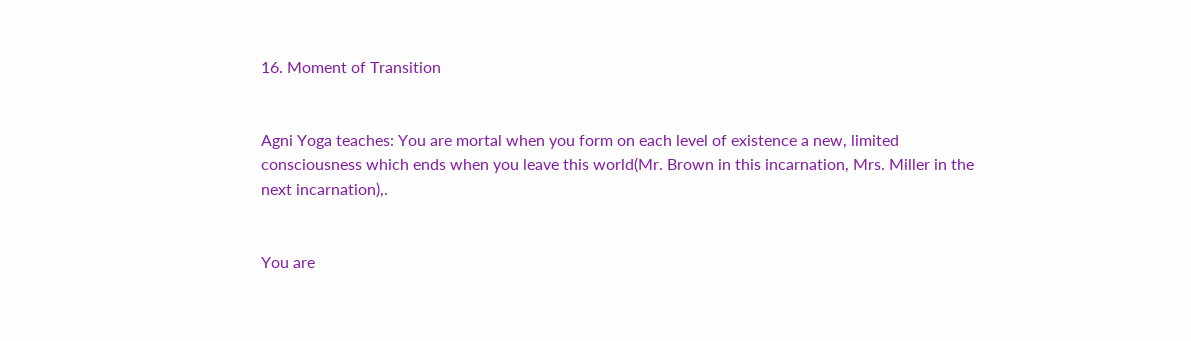16. Moment of Transition


Agni Yoga teaches: You are mortal when you form on each level of existence a new, limited consciousness which ends when you leave this world(Mr. Brown in this incarnation, Mrs. Miller in the next incarnation),.


You are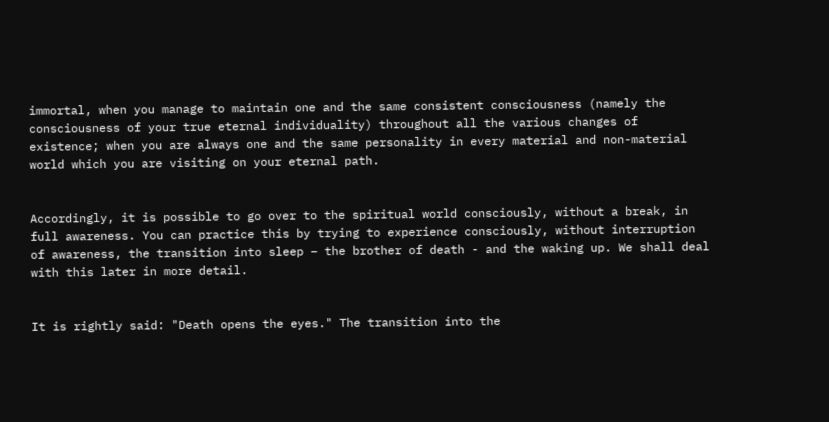immortal, when you manage to maintain one and the same consistent consciousness (namely the consciousness of your true eternal individuality) throughout all the various changes of existence; when you are always one and the same personality in every material and non-material world which you are visiting on your eternal path.


Accordingly, it is possible to go over to the spiritual world consciously, without a break, in full awareness. You can practice this by trying to experience consciously, without interruption of awareness, the transition into sleep – the brother of death - and the waking up. We shall deal with this later in more detail.


It is rightly said: "Death opens the eyes." The transition into the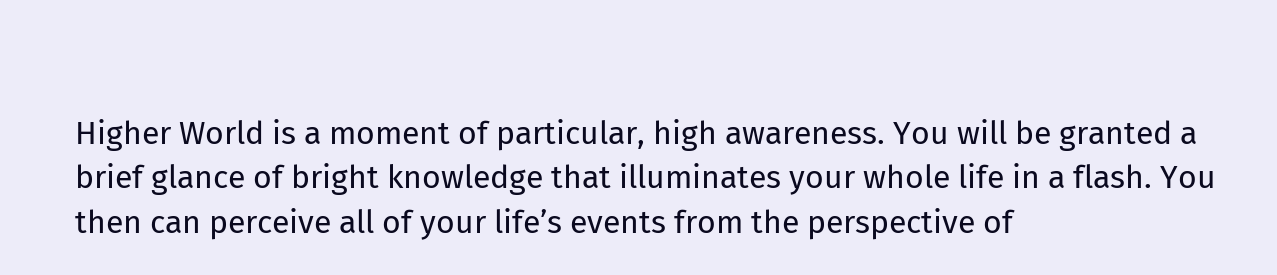Higher World is a moment of particular, high awareness. You will be granted a brief glance of bright knowledge that illuminates your whole life in a flash. You then can perceive all of your life’s events from the perspective of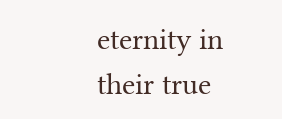eternity in their true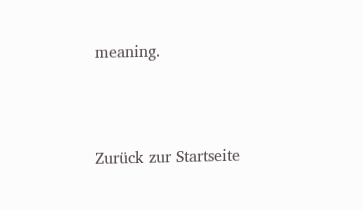meaning.




Zurück zur Startseite